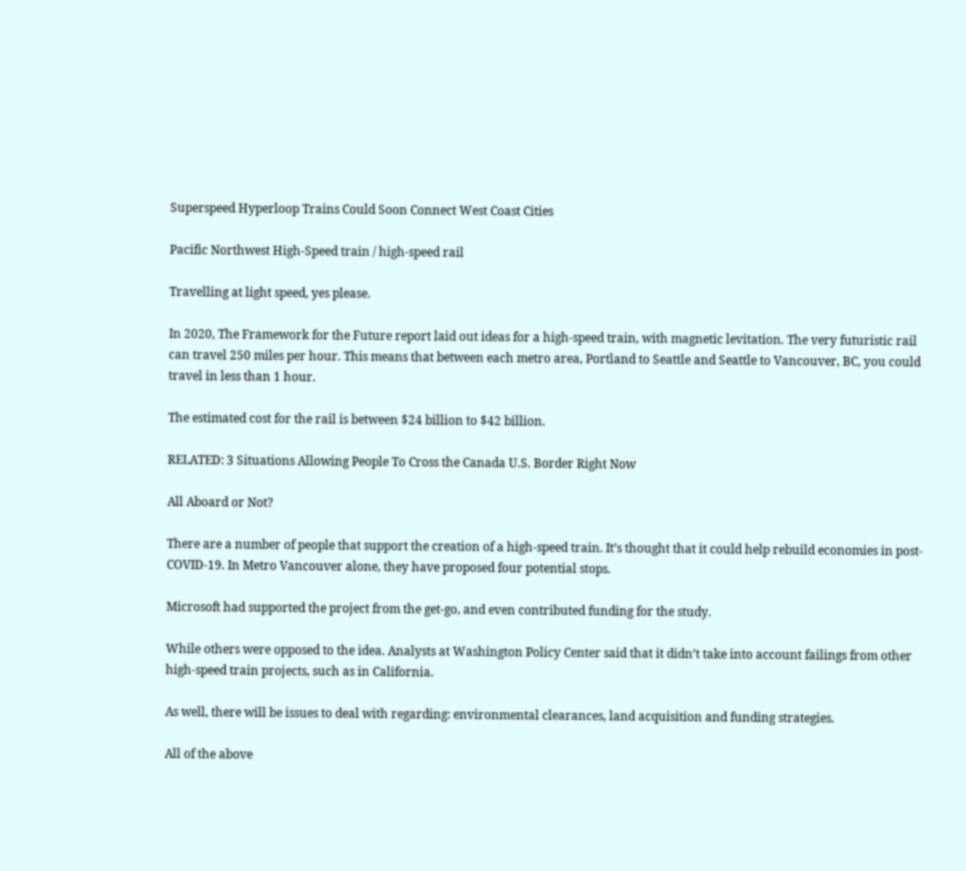Superspeed Hyperloop Trains Could Soon Connect West Coast Cities

Pacific Northwest High-Speed train / high-speed rail

Travelling at light speed, yes please.

In 2020, The Framework for the Future report laid out ideas for a high-speed train, with magnetic levitation. The very futuristic rail can travel 250 miles per hour. This means that between each metro area, Portland to Seattle and Seattle to Vancouver, BC, you could travel in less than 1 hour.

The estimated cost for the rail is between $24 billion to $42 billion.

RELATED: 3 Situations Allowing People To Cross the Canada U.S. Border Right Now

All Aboard or Not?

There are a number of people that support the creation of a high-speed train. It’s thought that it could help rebuild economies in post-COVID-19. In Metro Vancouver alone, they have proposed four potential stops.

Microsoft had supported the project from the get-go, and even contributed funding for the study.

While others were opposed to the idea. Analysts at Washington Policy Center said that it didn’t take into account failings from other high-speed train projects, such as in California.

As well, there will be issues to deal with regarding: environmental clearances, land acquisition and funding strategies.

All of the above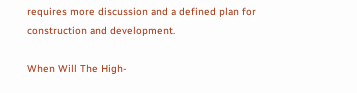requires more discussion and a defined plan for construction and development.

When Will The High-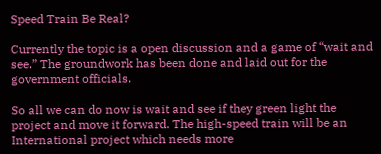Speed Train Be Real?

Currently the topic is a open discussion and a game of “wait and see.” The groundwork has been done and laid out for the government officials.

So all we can do now is wait and see if they green light the project and move it forward. The high-speed train will be an International project which needs more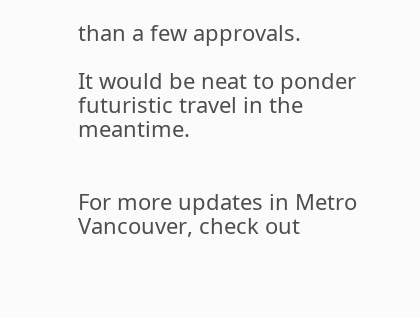than a few approvals.

It would be neat to ponder futuristic travel in the meantime.


For more updates in Metro Vancouver, check out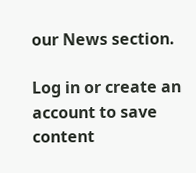our News section.

Log in or create an account to save content